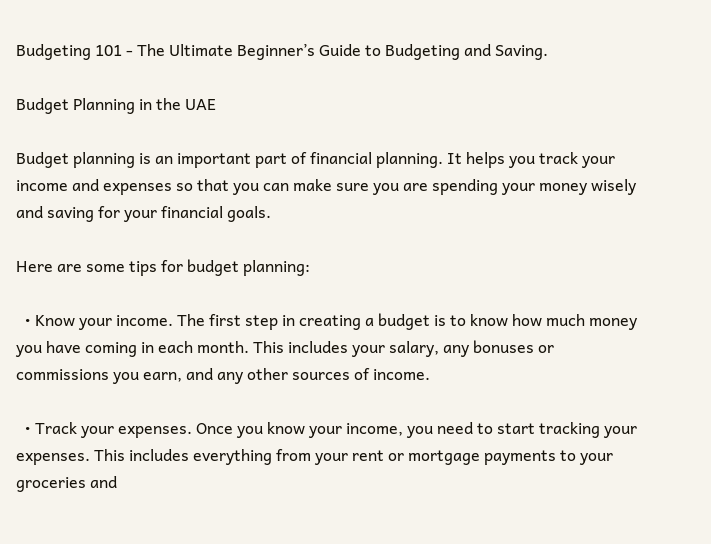Budgeting 101 - The Ultimate Beginner’s Guide to Budgeting and Saving.

Budget Planning in the UAE

Budget planning is an important part of financial planning. It helps you track your income and expenses so that you can make sure you are spending your money wisely and saving for your financial goals.

Here are some tips for budget planning:

  • Know your income. The first step in creating a budget is to know how much money you have coming in each month. This includes your salary, any bonuses or commissions you earn, and any other sources of income.

  • Track your expenses. Once you know your income, you need to start tracking your expenses. This includes everything from your rent or mortgage payments to your groceries and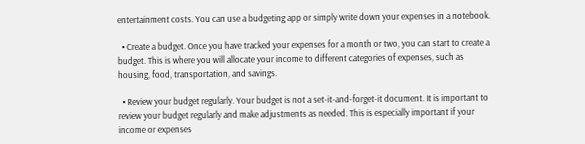entertainment costs. You can use a budgeting app or simply write down your expenses in a notebook.

  • Create a budget. Once you have tracked your expenses for a month or two, you can start to create a budget. This is where you will allocate your income to different categories of expenses, such as housing, food, transportation, and savings.

  • Review your budget regularly. Your budget is not a set-it-and-forget-it document. It is important to review your budget regularly and make adjustments as needed. This is especially important if your income or expenses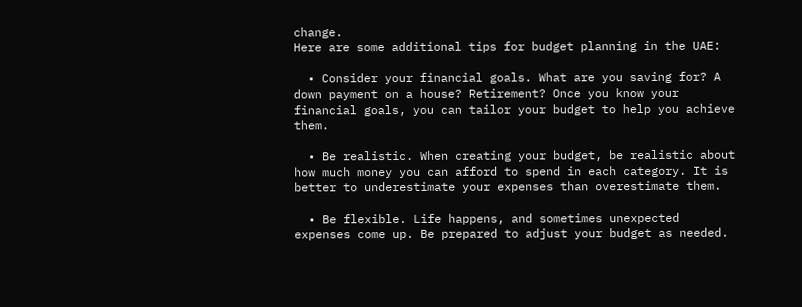change.
Here are some additional tips for budget planning in the UAE:

  • Consider your financial goals. What are you saving for? A down payment on a house? Retirement? Once you know your financial goals, you can tailor your budget to help you achieve them.

  • Be realistic. When creating your budget, be realistic about how much money you can afford to spend in each category. It is better to underestimate your expenses than overestimate them.

  • Be flexible. Life happens, and sometimes unexpected expenses come up. Be prepared to adjust your budget as needed.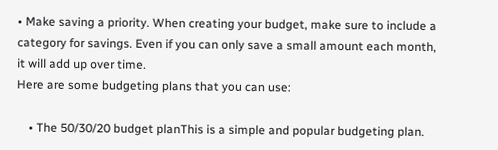• Make saving a priority. When creating your budget, make sure to include a category for savings. Even if you can only save a small amount each month, it will add up over time.
Here are some budgeting plans that you can use:

    • The 50/30/20 budget planThis is a simple and popular budgeting plan.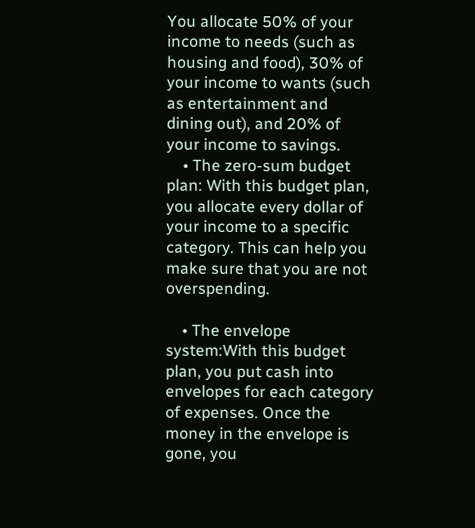You allocate 50% of your income to needs (such as housing and food), 30% of your income to wants (such as entertainment and dining out), and 20% of your income to savings.
    • The zero-sum budget plan: With this budget plan, you allocate every dollar of your income to a specific category. This can help you make sure that you are not overspending.

    • The envelope system:With this budget plan, you put cash into envelopes for each category of expenses. Once the money in the envelope is gone, you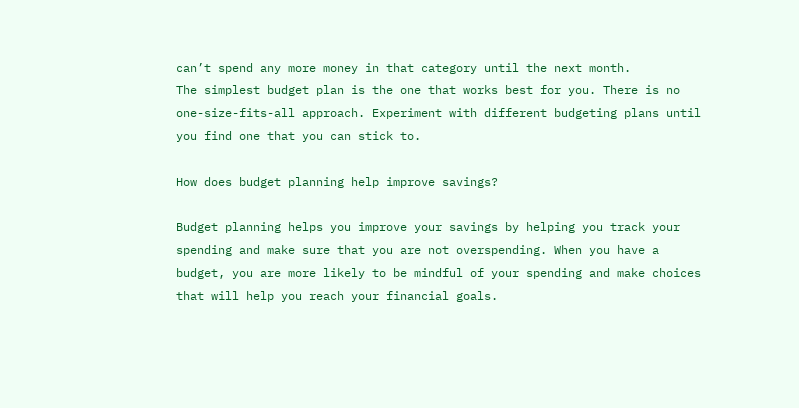can’t spend any more money in that category until the next month.
The simplest budget plan is the one that works best for you. There is no one-size-fits-all approach. Experiment with different budgeting plans until you find one that you can stick to.

How does budget planning help improve savings?

Budget planning helps you improve your savings by helping you track your spending and make sure that you are not overspending. When you have a budget, you are more likely to be mindful of your spending and make choices that will help you reach your financial goals.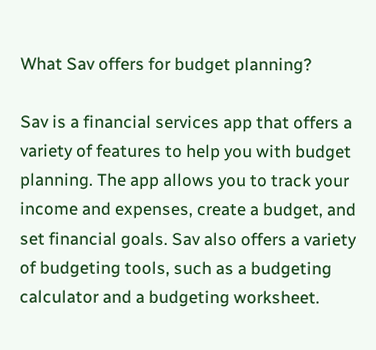What Sav offers for budget planning?

Sav is a financial services app that offers a variety of features to help you with budget planning. The app allows you to track your income and expenses, create a budget, and set financial goals. Sav also offers a variety of budgeting tools, such as a budgeting calculator and a budgeting worksheet.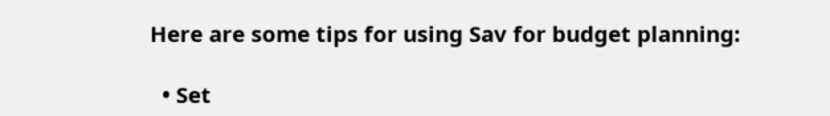Here are some tips for using Sav for budget planning:

  • Set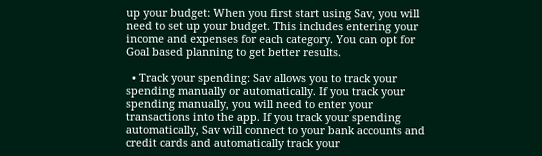up your budget: When you first start using Sav, you will need to set up your budget. This includes entering your income and expenses for each category. You can opt for Goal based planning to get better results.

  • Track your spending: Sav allows you to track your spending manually or automatically. If you track your spending manually, you will need to enter your transactions into the app. If you track your spending automatically, Sav will connect to your bank accounts and credit cards and automatically track your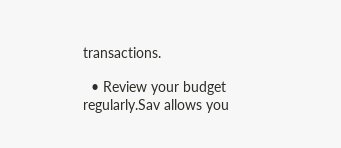transactions.

  • Review your budget regularly.Sav allows you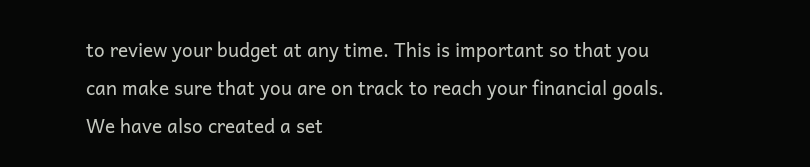to review your budget at any time. This is important so that you can make sure that you are on track to reach your financial goals. We have also created a set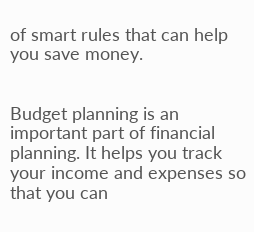of smart rules that can help you save money.


Budget planning is an important part of financial planning. It helps you track your income and expenses so that you can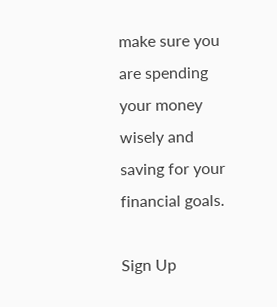make sure you are spending your money wisely and saving for your financial goals.

Sign Up